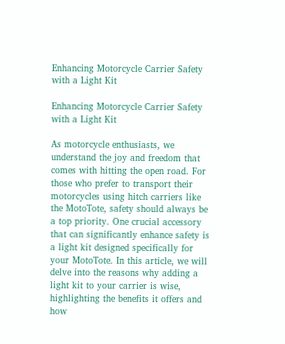Enhancing Motorcycle Carrier Safety with a Light Kit

Enhancing Motorcycle Carrier Safety with a Light Kit

As motorcycle enthusiasts, we understand the joy and freedom that comes with hitting the open road. For those who prefer to transport their motorcycles using hitch carriers like the MotoTote, safety should always be a top priority. One crucial accessory that can significantly enhance safety is a light kit designed specifically for your MotoTote. In this article, we will delve into the reasons why adding a light kit to your carrier is wise, highlighting the benefits it offers and how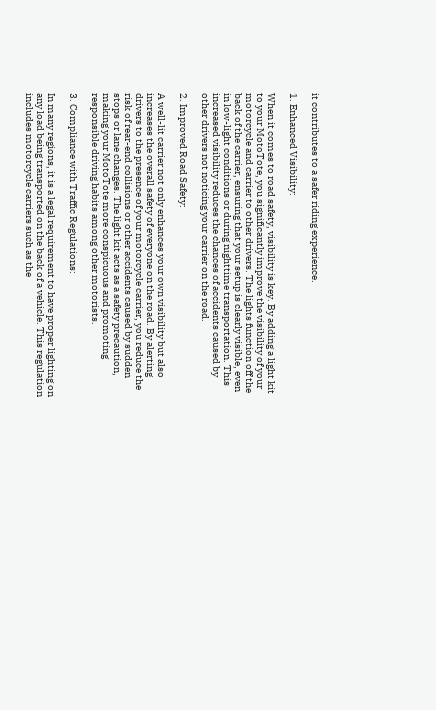it contributes to a safer riding experience.

1. Enhanced Visibility:

When it comes to road safety, visibility is key. By adding a light kit to your MotoTote, you significantly improve the visibility of your motorcycle and carrier to other drivers. The lights function off the back of the carrier, ensuring that your setup is clearly visible, even in low-light conditions or during nighttime transportation. This increased visibility reduces the chances of accidents caused by other drivers not noticing your carrier on the road.

2. Improved Road Safety:

A well-lit carrier not only enhances your own visibility but also increases the overall safety of everyone on the road. By alerting drivers to the presence of your motorcycle carrier, you reduce the risk of rear-end collisions or other accidents caused by sudden stops or lane changes. The light kit acts as a safety precaution, making your MotoTote more conspicuous and promoting responsible driving habits among other motorists.

3. Compliance with Traffic Regulations:

In many regions, it is a legal requirement to have proper lighting on any load being transported on the back of a vehicle. This regulation includes motorcycle carriers such as the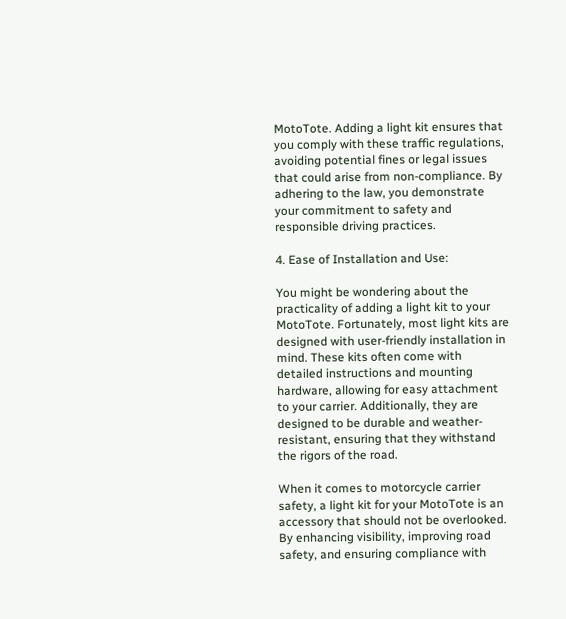MotoTote. Adding a light kit ensures that you comply with these traffic regulations, avoiding potential fines or legal issues that could arise from non-compliance. By adhering to the law, you demonstrate your commitment to safety and responsible driving practices.

4. Ease of Installation and Use:

You might be wondering about the practicality of adding a light kit to your MotoTote. Fortunately, most light kits are designed with user-friendly installation in mind. These kits often come with detailed instructions and mounting hardware, allowing for easy attachment to your carrier. Additionally, they are designed to be durable and weather-resistant, ensuring that they withstand the rigors of the road.

When it comes to motorcycle carrier safety, a light kit for your MotoTote is an accessory that should not be overlooked. By enhancing visibility, improving road safety, and ensuring compliance with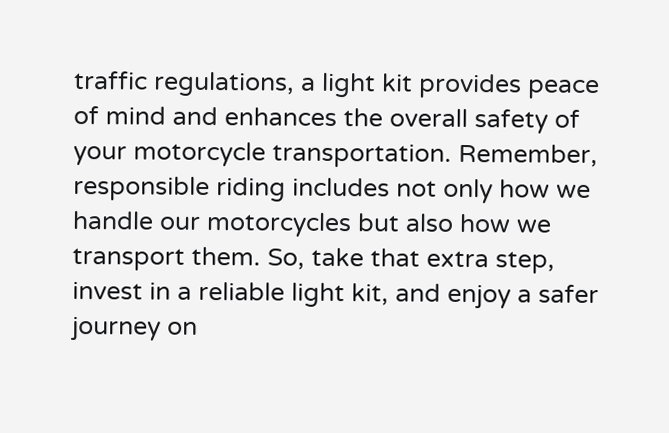traffic regulations, a light kit provides peace of mind and enhances the overall safety of your motorcycle transportation. Remember, responsible riding includes not only how we handle our motorcycles but also how we transport them. So, take that extra step, invest in a reliable light kit, and enjoy a safer journey on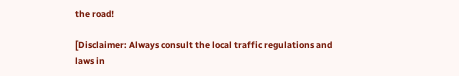the road!

[Disclaimer: Always consult the local traffic regulations and laws in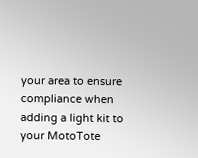your area to ensure compliance when adding a light kit to your MotoTote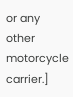or any other motorcycle carrier.]